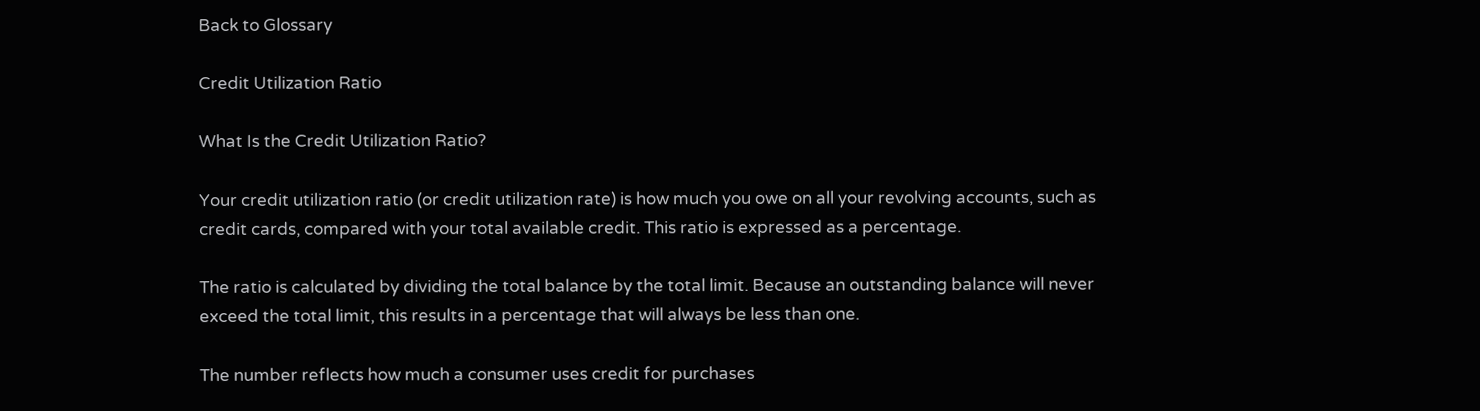Back to Glossary

Credit Utilization Ratio

What Is the Credit Utilization Ratio?

Your credit utilization ratio (or credit utilization rate) is how much you owe on all your revolving accounts, such as credit cards, compared with your total available credit. This ratio is expressed as a percentage.

The ratio is calculated by dividing the total balance by the total limit. Because an outstanding balance will never exceed the total limit, this results in a percentage that will always be less than one.

The number reflects how much a consumer uses credit for purchases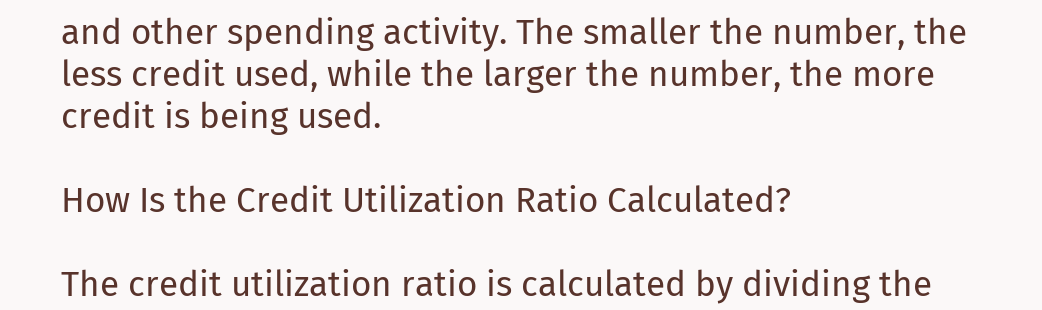and other spending activity. The smaller the number, the less credit used, while the larger the number, the more credit is being used.

How Is the Credit Utilization Ratio Calculated?

The credit utilization ratio is calculated by dividing the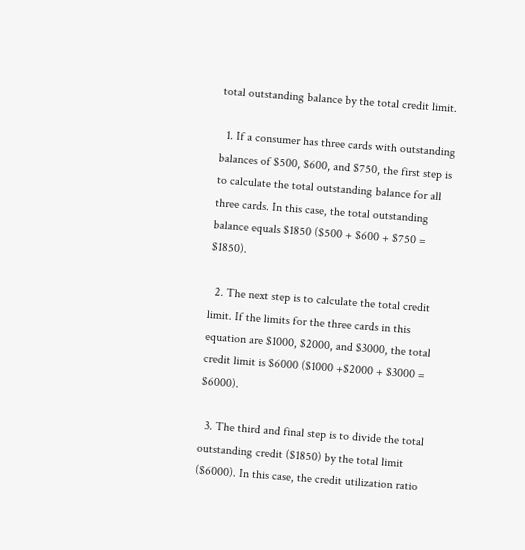total outstanding balance by the total credit limit.

  1. If a consumer has three cards with outstanding balances of $500, $600, and $750, the first step is to calculate the total outstanding balance for all three cards. In this case, the total outstanding balance equals $1850 ($500 + $600 + $750 = $1850).

  2. The next step is to calculate the total credit limit. If the limits for the three cards in this equation are $1000, $2000, and $3000, the total credit limit is $6000 ($1000 +$2000 + $3000 = $6000).

  3. The third and final step is to divide the total outstanding credit ($1850) by the total limit ($6000). In this case, the credit utilization ratio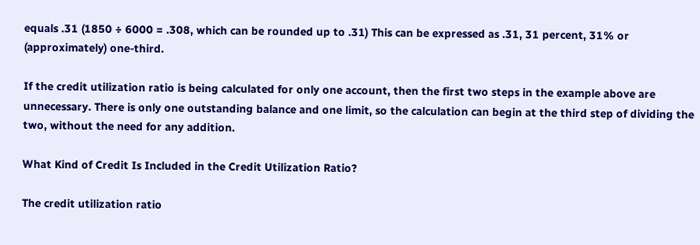equals .31 (1850 ÷ 6000 = .308, which can be rounded up to .31) This can be expressed as .31, 31 percent, 31% or (approximately) one-third.

If the credit utilization ratio is being calculated for only one account, then the first two steps in the example above are unnecessary. There is only one outstanding balance and one limit, so the calculation can begin at the third step of dividing the two, without the need for any addition.

What Kind of Credit Is Included in the Credit Utilization Ratio?

The credit utilization ratio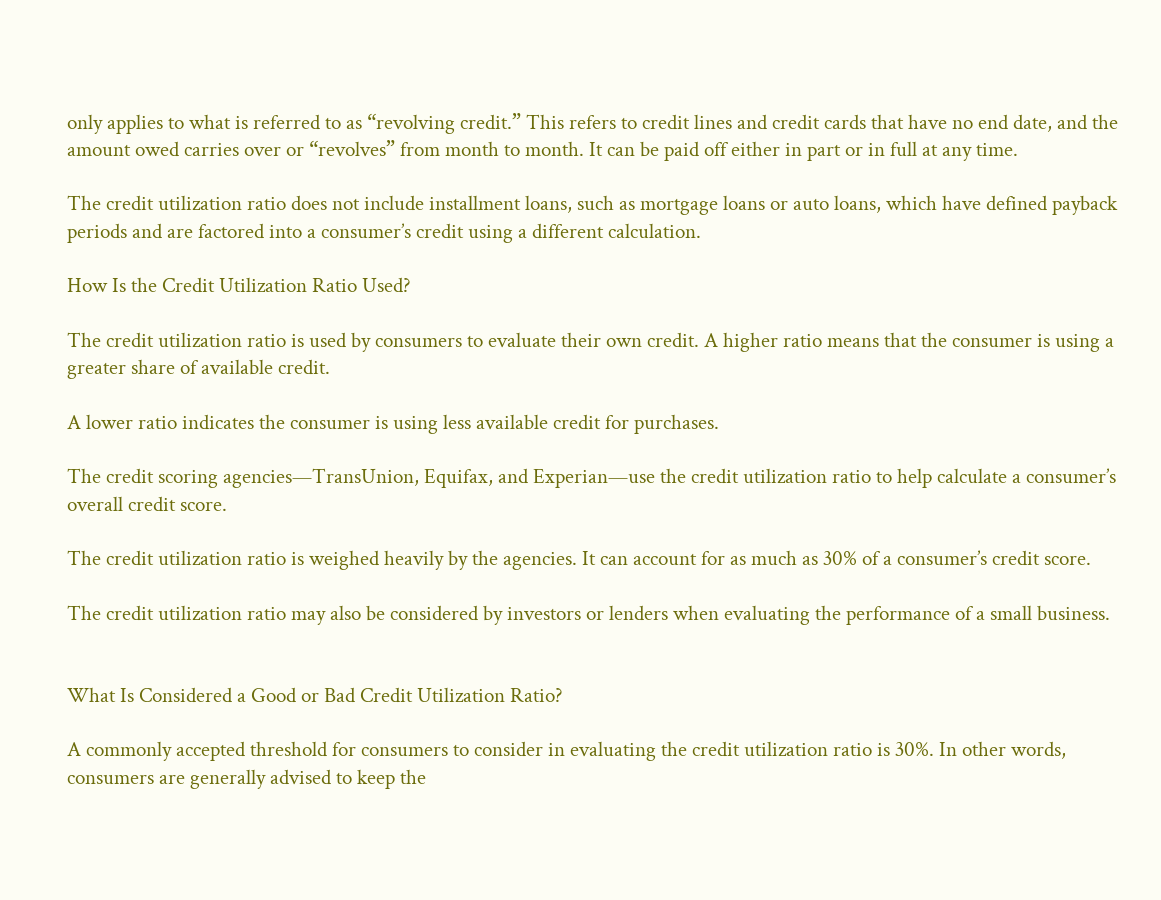only applies to what is referred to as “revolving credit.” This refers to credit lines and credit cards that have no end date, and the amount owed carries over or “revolves” from month to month. It can be paid off either in part or in full at any time.

The credit utilization ratio does not include installment loans, such as mortgage loans or auto loans, which have defined payback periods and are factored into a consumer’s credit using a different calculation.

How Is the Credit Utilization Ratio Used?

The credit utilization ratio is used by consumers to evaluate their own credit. A higher ratio means that the consumer is using a greater share of available credit.

A lower ratio indicates the consumer is using less available credit for purchases.

The credit scoring agencies—TransUnion, Equifax, and Experian—use the credit utilization ratio to help calculate a consumer’s overall credit score.

The credit utilization ratio is weighed heavily by the agencies. It can account for as much as 30% of a consumer’s credit score.

The credit utilization ratio may also be considered by investors or lenders when evaluating the performance of a small business.


What Is Considered a Good or Bad Credit Utilization Ratio?

A commonly accepted threshold for consumers to consider in evaluating the credit utilization ratio is 30%. In other words, consumers are generally advised to keep the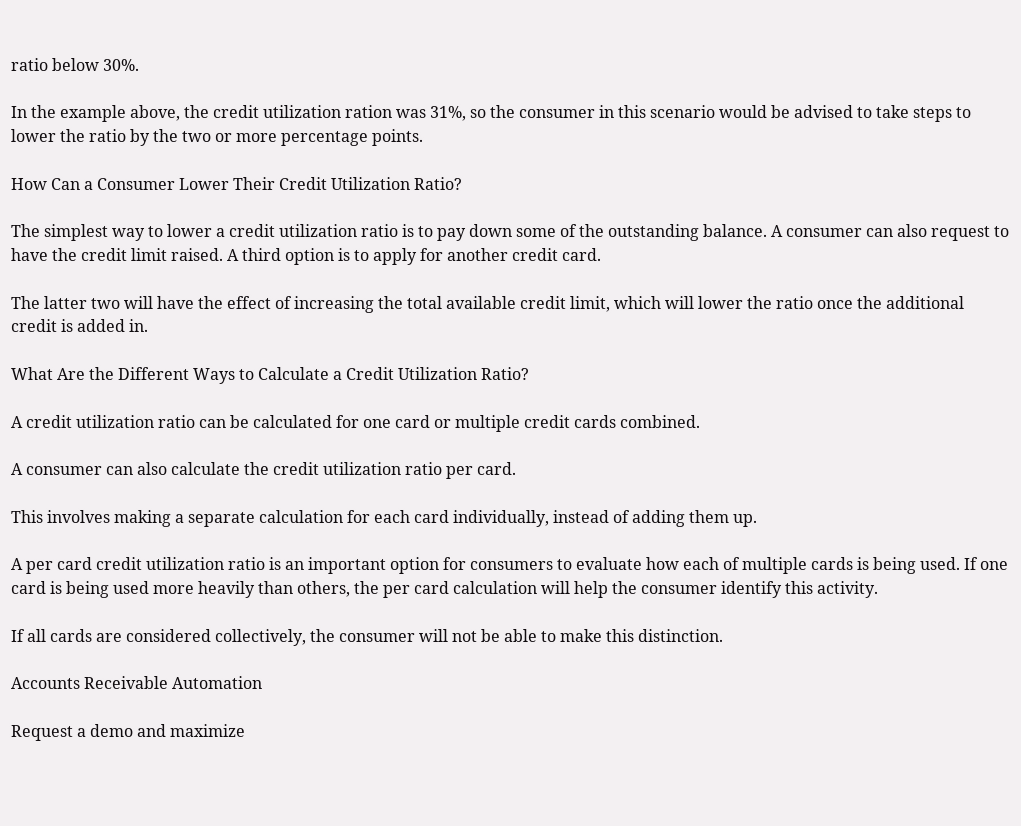ratio below 30%.

In the example above, the credit utilization ration was 31%, so the consumer in this scenario would be advised to take steps to lower the ratio by the two or more percentage points.

How Can a Consumer Lower Their Credit Utilization Ratio?

The simplest way to lower a credit utilization ratio is to pay down some of the outstanding balance. A consumer can also request to have the credit limit raised. A third option is to apply for another credit card.

The latter two will have the effect of increasing the total available credit limit, which will lower the ratio once the additional credit is added in.

What Are the Different Ways to Calculate a Credit Utilization Ratio?

A credit utilization ratio can be calculated for one card or multiple credit cards combined.

A consumer can also calculate the credit utilization ratio per card.

This involves making a separate calculation for each card individually, instead of adding them up.

A per card credit utilization ratio is an important option for consumers to evaluate how each of multiple cards is being used. If one card is being used more heavily than others, the per card calculation will help the consumer identify this activity.

If all cards are considered collectively, the consumer will not be able to make this distinction.

Accounts Receivable Automation

Request a demo and maximize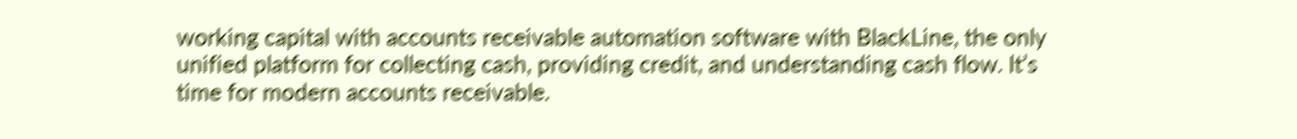working capital with accounts receivable automation software with BlackLine, the only unified platform for collecting cash, providing credit, and understanding cash flow. It’s time for modern accounts receivable.